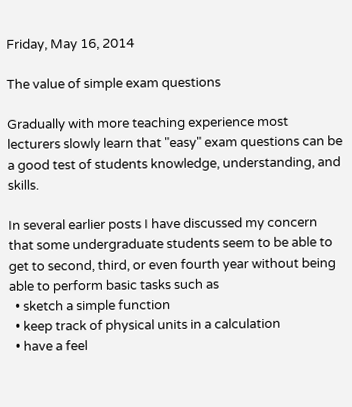Friday, May 16, 2014

The value of simple exam questions

Gradually with more teaching experience most lecturers slowly learn that "easy" exam questions can be a good test of students knowledge, understanding, and skills.

In several earlier posts I have discussed my concern that some undergraduate students seem to be able to get to second, third, or even fourth year without being able to perform basic tasks such as
  • sketch a simple function
  • keep track of physical units in a calculation
  • have a feel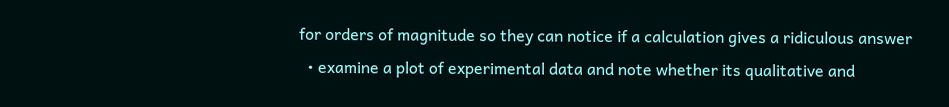for orders of magnitude so they can notice if a calculation gives a ridiculous answer
  • examine a plot of experimental data and note whether its qualitative and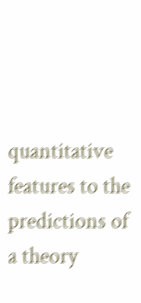quantitative features to the predictions of a theory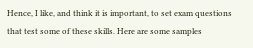Hence, I like, and think it is important, to set exam questions that test some of these skills. Here are some samples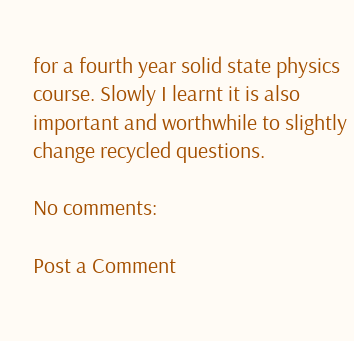for a fourth year solid state physics course. Slowly I learnt it is also important and worthwhile to slightly change recycled questions.

No comments:

Post a Comment